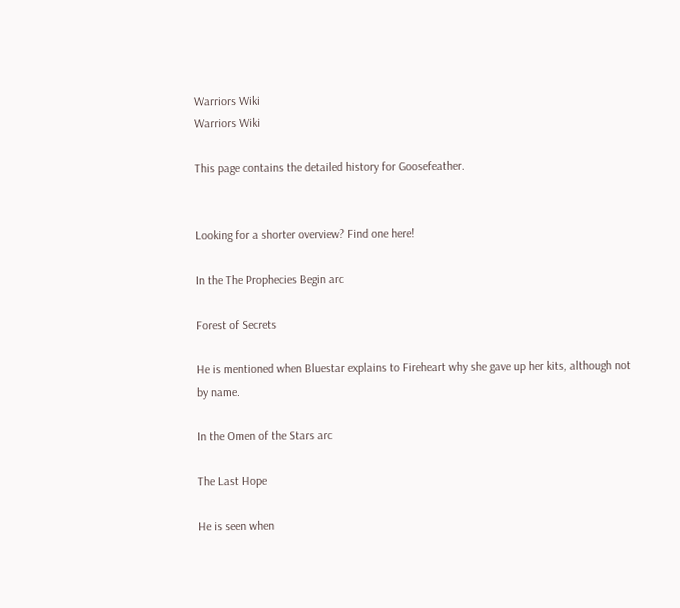Warriors Wiki
Warriors Wiki

This page contains the detailed history for Goosefeather.


Looking for a shorter overview? Find one here!

In the The Prophecies Begin arc

Forest of Secrets

He is mentioned when Bluestar explains to Fireheart why she gave up her kits, although not by name.

In the Omen of the Stars arc

The Last Hope

He is seen when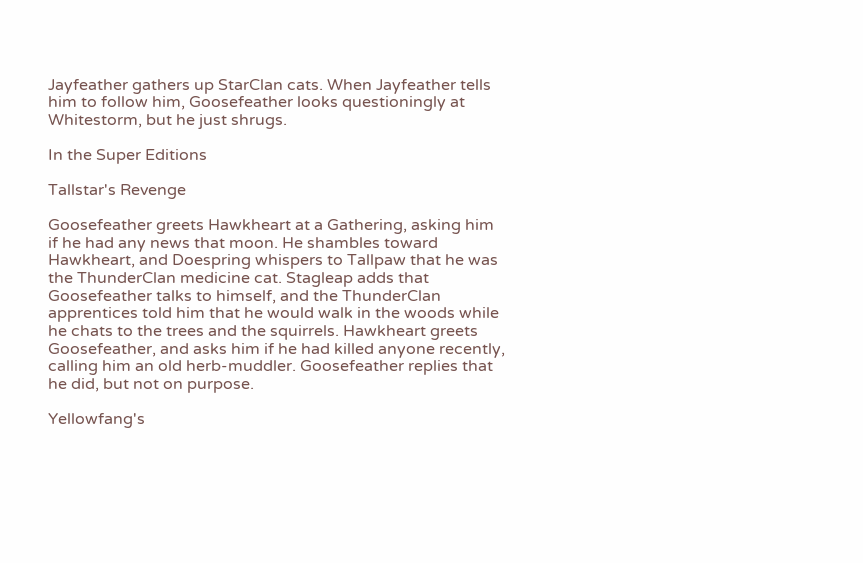Jayfeather gathers up StarClan cats. When Jayfeather tells him to follow him, Goosefeather looks questioningly at Whitestorm, but he just shrugs.

In the Super Editions

Tallstar's Revenge

Goosefeather greets Hawkheart at a Gathering, asking him if he had any news that moon. He shambles toward Hawkheart, and Doespring whispers to Tallpaw that he was the ThunderClan medicine cat. Stagleap adds that Goosefeather talks to himself, and the ThunderClan apprentices told him that he would walk in the woods while he chats to the trees and the squirrels. Hawkheart greets Goosefeather, and asks him if he had killed anyone recently, calling him an old herb-muddler. Goosefeather replies that he did, but not on purpose.

Yellowfang's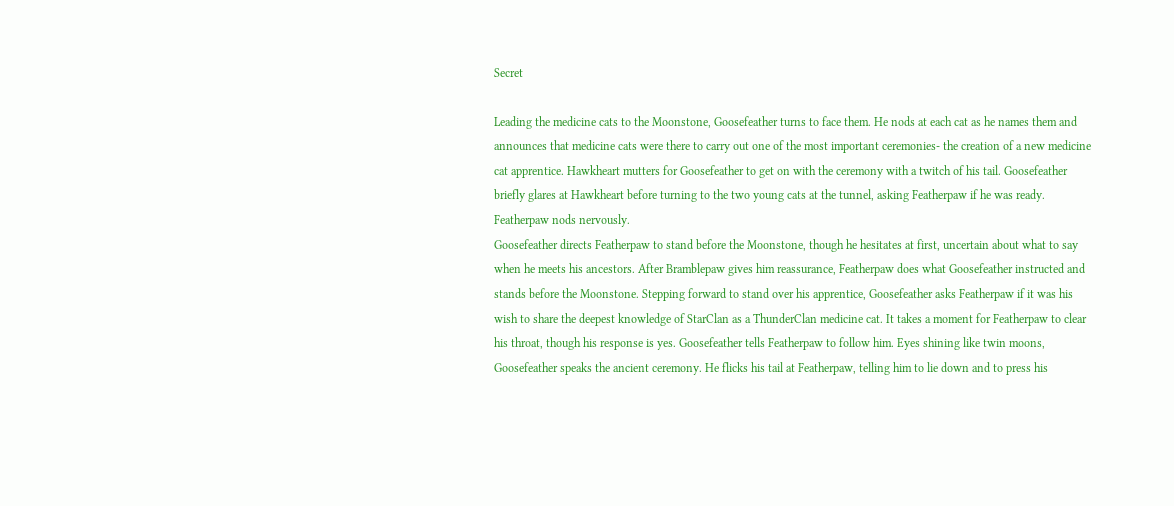Secret

Leading the medicine cats to the Moonstone, Goosefeather turns to face them. He nods at each cat as he names them and announces that medicine cats were there to carry out one of the most important ceremonies- the creation of a new medicine cat apprentice. Hawkheart mutters for Goosefeather to get on with the ceremony with a twitch of his tail. Goosefeather briefly glares at Hawkheart before turning to the two young cats at the tunnel, asking Featherpaw if he was ready. Featherpaw nods nervously.
Goosefeather directs Featherpaw to stand before the Moonstone, though he hesitates at first, uncertain about what to say when he meets his ancestors. After Bramblepaw gives him reassurance, Featherpaw does what Goosefeather instructed and stands before the Moonstone. Stepping forward to stand over his apprentice, Goosefeather asks Featherpaw if it was his wish to share the deepest knowledge of StarClan as a ThunderClan medicine cat. It takes a moment for Featherpaw to clear his throat, though his response is yes. Goosefeather tells Featherpaw to follow him. Eyes shining like twin moons, Goosefeather speaks the ancient ceremony. He flicks his tail at Featherpaw, telling him to lie down and to press his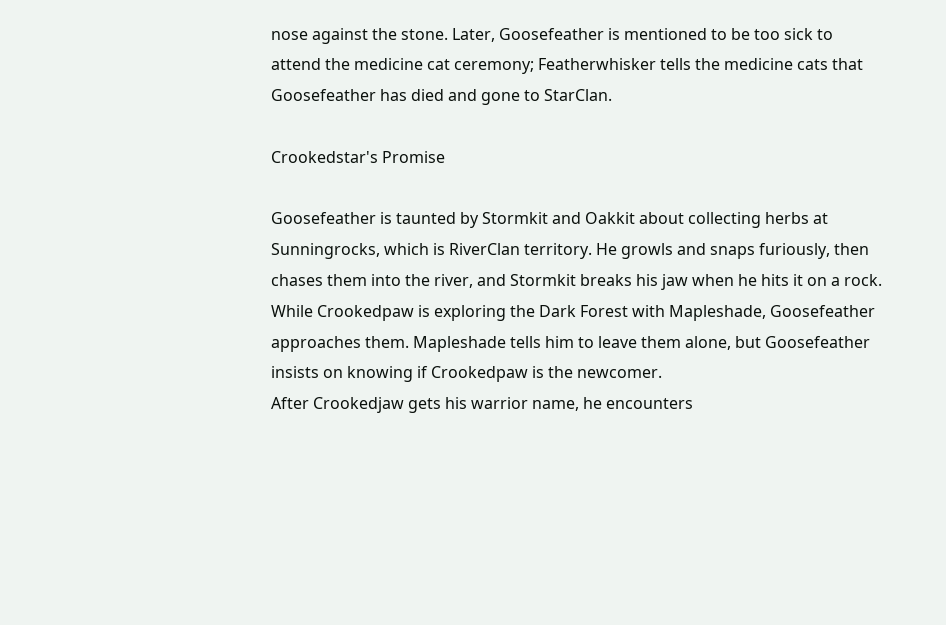nose against the stone. Later, Goosefeather is mentioned to be too sick to attend the medicine cat ceremony; Featherwhisker tells the medicine cats that Goosefeather has died and gone to StarClan.

Crookedstar's Promise

Goosefeather is taunted by Stormkit and Oakkit about collecting herbs at Sunningrocks, which is RiverClan territory. He growls and snaps furiously, then chases them into the river, and Stormkit breaks his jaw when he hits it on a rock.
While Crookedpaw is exploring the Dark Forest with Mapleshade, Goosefeather approaches them. Mapleshade tells him to leave them alone, but Goosefeather insists on knowing if Crookedpaw is the newcomer.
After Crookedjaw gets his warrior name, he encounters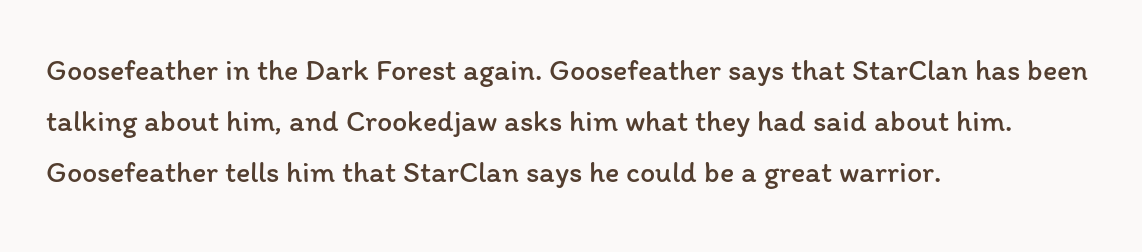Goosefeather in the Dark Forest again. Goosefeather says that StarClan has been talking about him, and Crookedjaw asks him what they had said about him. Goosefeather tells him that StarClan says he could be a great warrior.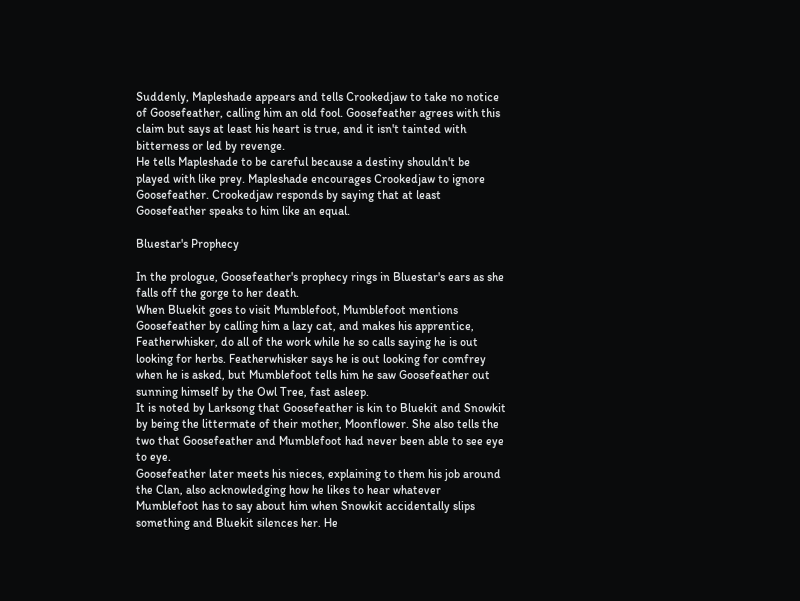Suddenly, Mapleshade appears and tells Crookedjaw to take no notice of Goosefeather, calling him an old fool. Goosefeather agrees with this claim but says at least his heart is true, and it isn't tainted with bitterness or led by revenge.
He tells Mapleshade to be careful because a destiny shouldn't be played with like prey. Mapleshade encourages Crookedjaw to ignore Goosefeather. Crookedjaw responds by saying that at least Goosefeather speaks to him like an equal.

Bluestar's Prophecy

In the prologue, Goosefeather's prophecy rings in Bluestar's ears as she falls off the gorge to her death.
When Bluekit goes to visit Mumblefoot, Mumblefoot mentions Goosefeather by calling him a lazy cat, and makes his apprentice, Featherwhisker, do all of the work while he so calls saying he is out looking for herbs. Featherwhisker says he is out looking for comfrey when he is asked, but Mumblefoot tells him he saw Goosefeather out sunning himself by the Owl Tree, fast asleep.
It is noted by Larksong that Goosefeather is kin to Bluekit and Snowkit by being the littermate of their mother, Moonflower. She also tells the two that Goosefeather and Mumblefoot had never been able to see eye to eye.
Goosefeather later meets his nieces, explaining to them his job around the Clan, also acknowledging how he likes to hear whatever Mumblefoot has to say about him when Snowkit accidentally slips something and Bluekit silences her. He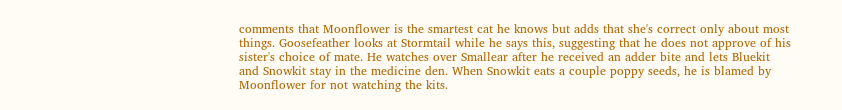comments that Moonflower is the smartest cat he knows but adds that she's correct only about most things. Goosefeather looks at Stormtail while he says this, suggesting that he does not approve of his sister's choice of mate. He watches over Smallear after he received an adder bite and lets Bluekit and Snowkit stay in the medicine den. When Snowkit eats a couple poppy seeds, he is blamed by Moonflower for not watching the kits.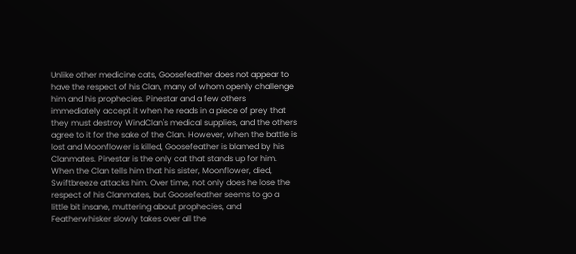Unlike other medicine cats, Goosefeather does not appear to have the respect of his Clan, many of whom openly challenge him and his prophecies. Pinestar and a few others immediately accept it when he reads in a piece of prey that they must destroy WindClan's medical supplies, and the others agree to it for the sake of the Clan. However, when the battle is lost and Moonflower is killed, Goosefeather is blamed by his Clanmates. Pinestar is the only cat that stands up for him. When the Clan tells him that his sister, Moonflower, died, Swiftbreeze attacks him. Over time, not only does he lose the respect of his Clanmates, but Goosefeather seems to go a little bit insane, muttering about prophecies, and Featherwhisker slowly takes over all the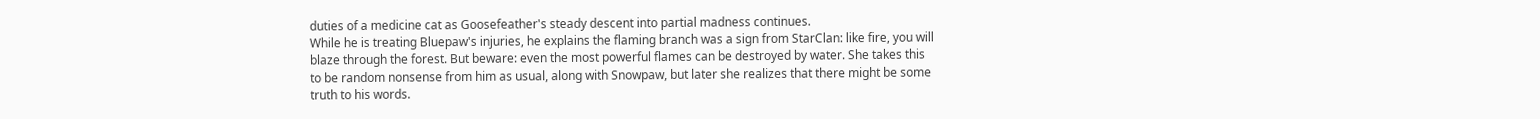duties of a medicine cat as Goosefeather's steady descent into partial madness continues.
While he is treating Bluepaw's injuries, he explains the flaming branch was a sign from StarClan: like fire, you will blaze through the forest. But beware: even the most powerful flames can be destroyed by water. She takes this to be random nonsense from him as usual, along with Snowpaw, but later she realizes that there might be some truth to his words.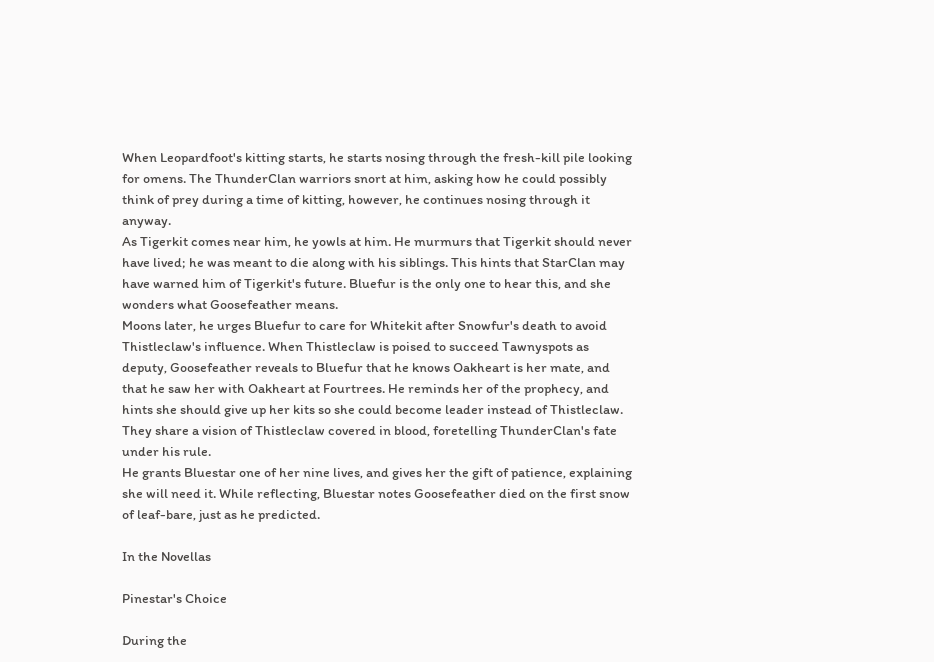When Leopardfoot's kitting starts, he starts nosing through the fresh-kill pile looking for omens. The ThunderClan warriors snort at him, asking how he could possibly think of prey during a time of kitting, however, he continues nosing through it anyway.
As Tigerkit comes near him, he yowls at him. He murmurs that Tigerkit should never have lived; he was meant to die along with his siblings. This hints that StarClan may have warned him of Tigerkit's future. Bluefur is the only one to hear this, and she wonders what Goosefeather means.
Moons later, he urges Bluefur to care for Whitekit after Snowfur's death to avoid Thistleclaw's influence. When Thistleclaw is poised to succeed Tawnyspots as deputy, Goosefeather reveals to Bluefur that he knows Oakheart is her mate, and that he saw her with Oakheart at Fourtrees. He reminds her of the prophecy, and hints she should give up her kits so she could become leader instead of Thistleclaw. They share a vision of Thistleclaw covered in blood, foretelling ThunderClan's fate under his rule.
He grants Bluestar one of her nine lives, and gives her the gift of patience, explaining she will need it. While reflecting, Bluestar notes Goosefeather died on the first snow of leaf-bare, just as he predicted.

In the Novellas

Pinestar's Choice

During the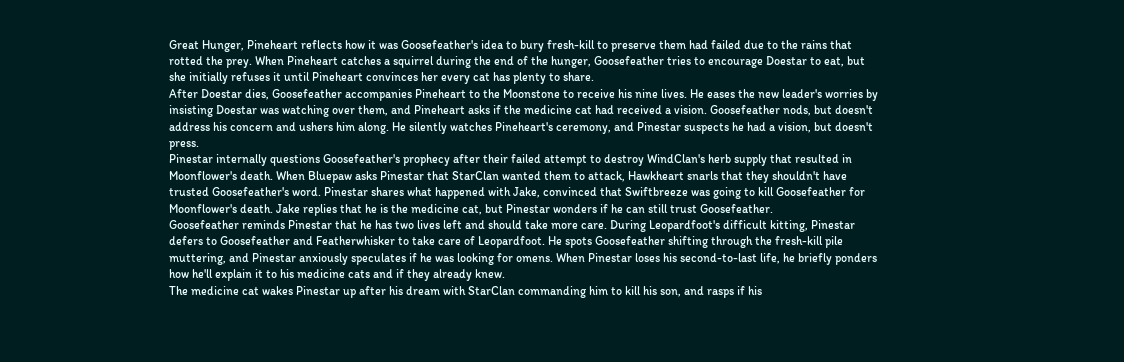Great Hunger, Pineheart reflects how it was Goosefeather's idea to bury fresh-kill to preserve them had failed due to the rains that rotted the prey. When Pineheart catches a squirrel during the end of the hunger, Goosefeather tries to encourage Doestar to eat, but she initially refuses it until Pineheart convinces her every cat has plenty to share.
After Doestar dies, Goosefeather accompanies Pineheart to the Moonstone to receive his nine lives. He eases the new leader's worries by insisting Doestar was watching over them, and Pineheart asks if the medicine cat had received a vision. Goosefeather nods, but doesn't address his concern and ushers him along. He silently watches Pineheart's ceremony, and Pinestar suspects he had a vision, but doesn't press.
Pinestar internally questions Goosefeather's prophecy after their failed attempt to destroy WindClan's herb supply that resulted in Moonflower's death. When Bluepaw asks Pinestar that StarClan wanted them to attack, Hawkheart snarls that they shouldn't have trusted Goosefeather's word. Pinestar shares what happened with Jake, convinced that Swiftbreeze was going to kill Goosefeather for Moonflower's death. Jake replies that he is the medicine cat, but Pinestar wonders if he can still trust Goosefeather.
Goosefeather reminds Pinestar that he has two lives left and should take more care. During Leopardfoot's difficult kitting, Pinestar defers to Goosefeather and Featherwhisker to take care of Leopardfoot. He spots Goosefeather shifting through the fresh-kill pile muttering, and Pinestar anxiously speculates if he was looking for omens. When Pinestar loses his second-to-last life, he briefly ponders how he'll explain it to his medicine cats and if they already knew.
The medicine cat wakes Pinestar up after his dream with StarClan commanding him to kill his son, and rasps if his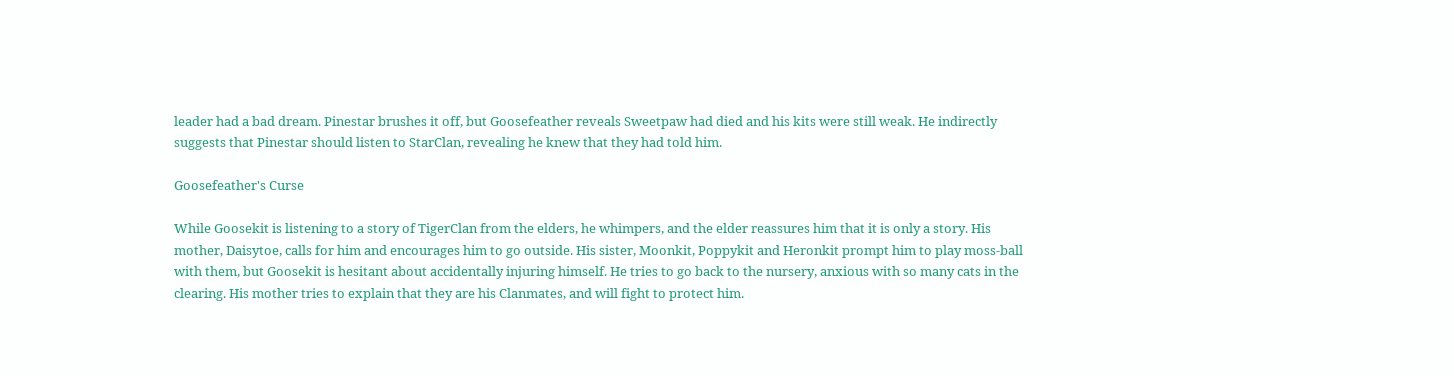leader had a bad dream. Pinestar brushes it off, but Goosefeather reveals Sweetpaw had died and his kits were still weak. He indirectly suggests that Pinestar should listen to StarClan, revealing he knew that they had told him.

Goosefeather's Curse

While Goosekit is listening to a story of TigerClan from the elders, he whimpers, and the elder reassures him that it is only a story. His mother, Daisytoe, calls for him and encourages him to go outside. His sister, Moonkit, Poppykit and Heronkit prompt him to play moss-ball with them, but Goosekit is hesitant about accidentally injuring himself. He tries to go back to the nursery, anxious with so many cats in the clearing. His mother tries to explain that they are his Clanmates, and will fight to protect him.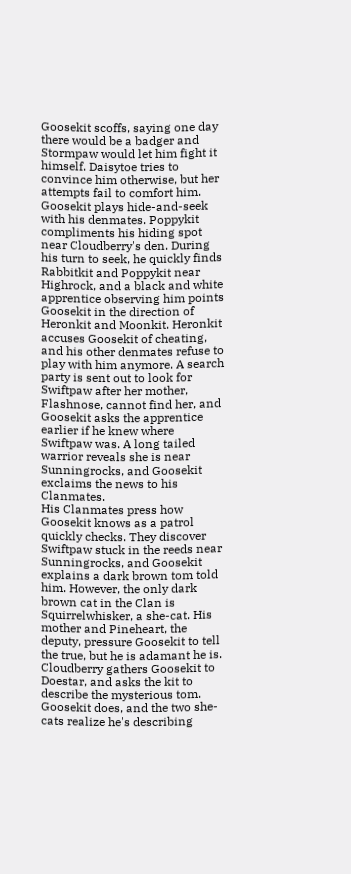Goosekit scoffs, saying one day there would be a badger and Stormpaw would let him fight it himself. Daisytoe tries to convince him otherwise, but her attempts fail to comfort him.
Goosekit plays hide-and-seek with his denmates. Poppykit compliments his hiding spot near Cloudberry's den. During his turn to seek, he quickly finds Rabbitkit and Poppykit near Highrock, and a black and white apprentice observing him points Goosekit in the direction of Heronkit and Moonkit. Heronkit accuses Goosekit of cheating, and his other denmates refuse to play with him anymore. A search party is sent out to look for Swiftpaw after her mother, Flashnose, cannot find her, and Goosekit asks the apprentice earlier if he knew where Swiftpaw was. A long tailed warrior reveals she is near Sunningrocks, and Goosekit exclaims the news to his Clanmates.
His Clanmates press how Goosekit knows as a patrol quickly checks. They discover Swiftpaw stuck in the reeds near Sunningrocks, and Goosekit explains a dark brown tom told him. However, the only dark brown cat in the Clan is Squirrelwhisker, a she-cat. His mother and Pineheart, the deputy, pressure Goosekit to tell the true, but he is adamant he is. Cloudberry gathers Goosekit to Doestar, and asks the kit to describe the mysterious tom. Goosekit does, and the two she-cats realize he's describing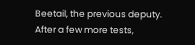Beetail, the previous deputy. After a few more tests,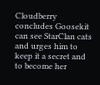Cloudberry concludes Goosekit can see StarClan cats and urges him to keep it a secret and to become her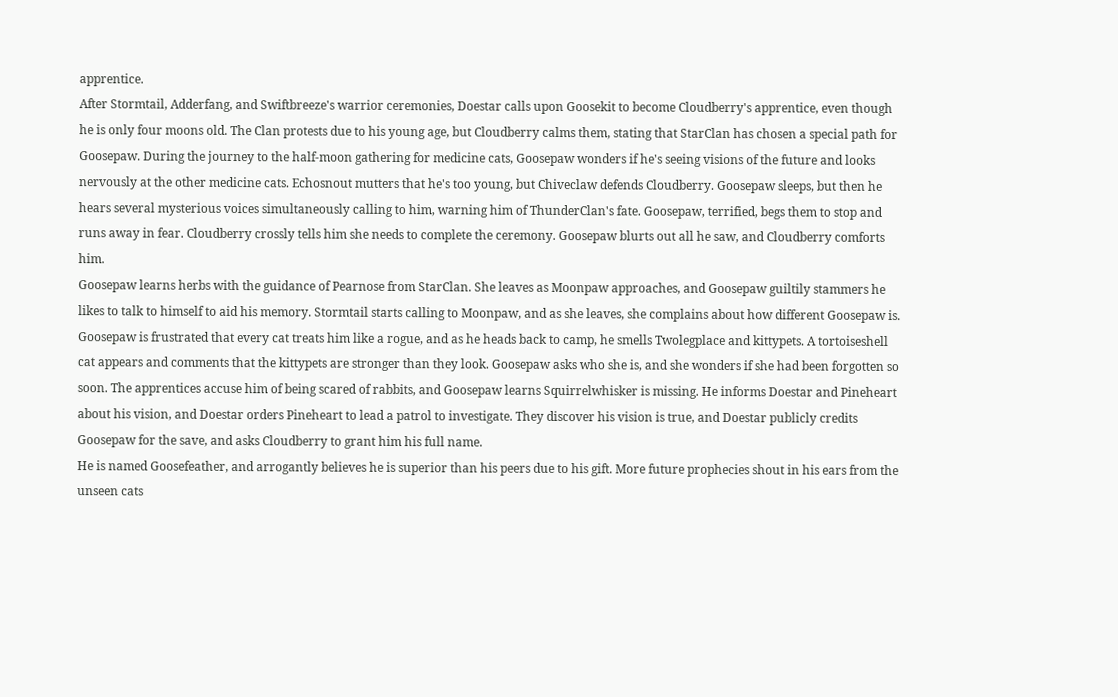apprentice.
After Stormtail, Adderfang, and Swiftbreeze's warrior ceremonies, Doestar calls upon Goosekit to become Cloudberry's apprentice, even though he is only four moons old. The Clan protests due to his young age, but Cloudberry calms them, stating that StarClan has chosen a special path for Goosepaw. During the journey to the half-moon gathering for medicine cats, Goosepaw wonders if he's seeing visions of the future and looks nervously at the other medicine cats. Echosnout mutters that he's too young, but Chiveclaw defends Cloudberry. Goosepaw sleeps, but then he hears several mysterious voices simultaneously calling to him, warning him of ThunderClan's fate. Goosepaw, terrified, begs them to stop and runs away in fear. Cloudberry crossly tells him she needs to complete the ceremony. Goosepaw blurts out all he saw, and Cloudberry comforts him.
Goosepaw learns herbs with the guidance of Pearnose from StarClan. She leaves as Moonpaw approaches, and Goosepaw guiltily stammers he likes to talk to himself to aid his memory. Stormtail starts calling to Moonpaw, and as she leaves, she complains about how different Goosepaw is. Goosepaw is frustrated that every cat treats him like a rogue, and as he heads back to camp, he smells Twolegplace and kittypets. A tortoiseshell cat appears and comments that the kittypets are stronger than they look. Goosepaw asks who she is, and she wonders if she had been forgotten so soon. The apprentices accuse him of being scared of rabbits, and Goosepaw learns Squirrelwhisker is missing. He informs Doestar and Pineheart about his vision, and Doestar orders Pineheart to lead a patrol to investigate. They discover his vision is true, and Doestar publicly credits Goosepaw for the save, and asks Cloudberry to grant him his full name.
He is named Goosefeather, and arrogantly believes he is superior than his peers due to his gift. More future prophecies shout in his ears from the unseen cats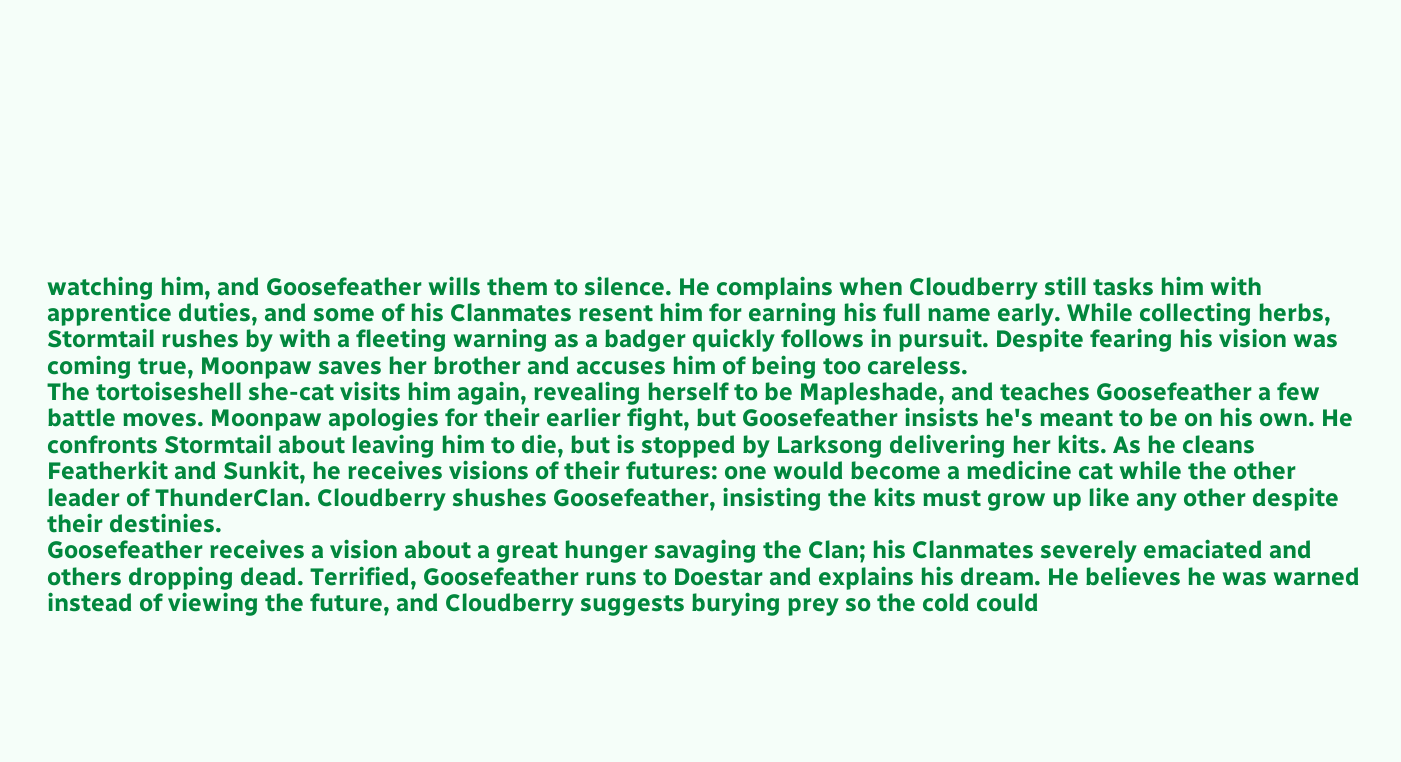watching him, and Goosefeather wills them to silence. He complains when Cloudberry still tasks him with apprentice duties, and some of his Clanmates resent him for earning his full name early. While collecting herbs, Stormtail rushes by with a fleeting warning as a badger quickly follows in pursuit. Despite fearing his vision was coming true, Moonpaw saves her brother and accuses him of being too careless.
The tortoiseshell she-cat visits him again, revealing herself to be Mapleshade, and teaches Goosefeather a few battle moves. Moonpaw apologies for their earlier fight, but Goosefeather insists he's meant to be on his own. He confronts Stormtail about leaving him to die, but is stopped by Larksong delivering her kits. As he cleans Featherkit and Sunkit, he receives visions of their futures: one would become a medicine cat while the other leader of ThunderClan. Cloudberry shushes Goosefeather, insisting the kits must grow up like any other despite their destinies.
Goosefeather receives a vision about a great hunger savaging the Clan; his Clanmates severely emaciated and others dropping dead. Terrified, Goosefeather runs to Doestar and explains his dream. He believes he was warned instead of viewing the future, and Cloudberry suggests burying prey so the cold could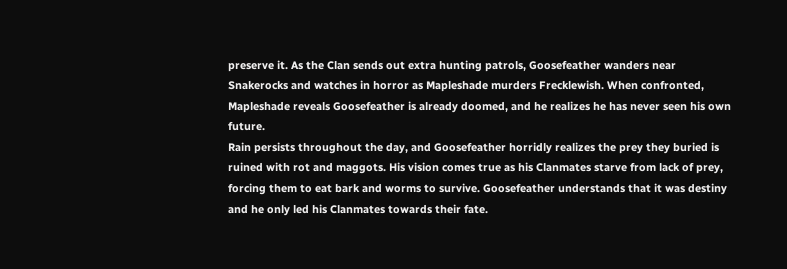preserve it. As the Clan sends out extra hunting patrols, Goosefeather wanders near Snakerocks and watches in horror as Mapleshade murders Frecklewish. When confronted, Mapleshade reveals Goosefeather is already doomed, and he realizes he has never seen his own future.
Rain persists throughout the day, and Goosefeather horridly realizes the prey they buried is ruined with rot and maggots. His vision comes true as his Clanmates starve from lack of prey, forcing them to eat bark and worms to survive. Goosefeather understands that it was destiny and he only led his Clanmates towards their fate.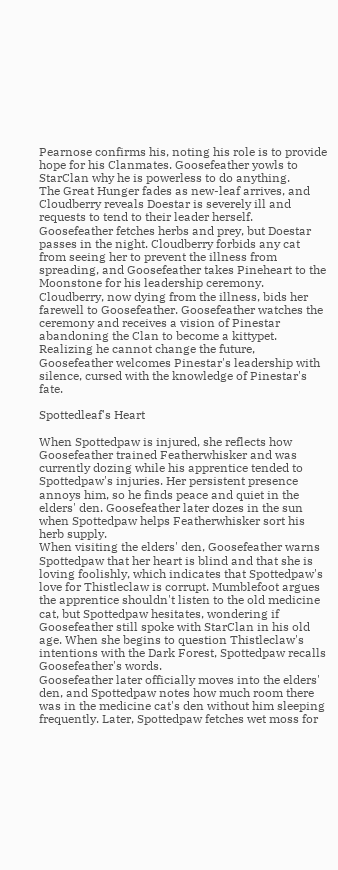Pearnose confirms his, noting his role is to provide hope for his Clanmates. Goosefeather yowls to StarClan why he is powerless to do anything.
The Great Hunger fades as new-leaf arrives, and Cloudberry reveals Doestar is severely ill and requests to tend to their leader herself. Goosefeather fetches herbs and prey, but Doestar passes in the night. Cloudberry forbids any cat from seeing her to prevent the illness from spreading, and Goosefeather takes Pineheart to the Moonstone for his leadership ceremony. Cloudberry, now dying from the illness, bids her farewell to Goosefeather. Goosefeather watches the ceremony and receives a vision of Pinestar abandoning the Clan to become a kittypet. Realizing he cannot change the future, Goosefeather welcomes Pinestar's leadership with silence, cursed with the knowledge of Pinestar's fate.

Spottedleaf's Heart

When Spottedpaw is injured, she reflects how Goosefeather trained Featherwhisker and was currently dozing while his apprentice tended to Spottedpaw's injuries. Her persistent presence annoys him, so he finds peace and quiet in the elders' den. Goosefeather later dozes in the sun when Spottedpaw helps Featherwhisker sort his herb supply.
When visiting the elders' den, Goosefeather warns Spottedpaw that her heart is blind and that she is loving foolishly, which indicates that Spottedpaw's love for Thistleclaw is corrupt. Mumblefoot argues the apprentice shouldn't listen to the old medicine cat, but Spottedpaw hesitates, wondering if Goosefeather still spoke with StarClan in his old age. When she begins to question Thistleclaw's intentions with the Dark Forest, Spottedpaw recalls Goosefeather's words.
Goosefeather later officially moves into the elders' den, and Spottedpaw notes how much room there was in the medicine cat's den without him sleeping frequently. Later, Spottedpaw fetches wet moss for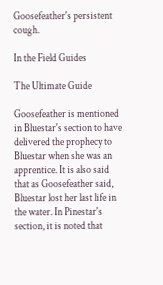Goosefeather's persistent cough.

In the Field Guides

The Ultimate Guide

Goosefeather is mentioned in Bluestar's section to have delivered the prophecy to Bluestar when she was an apprentice. It is also said that as Goosefeather said, Bluestar lost her last life in the water. In Pinestar's section, it is noted that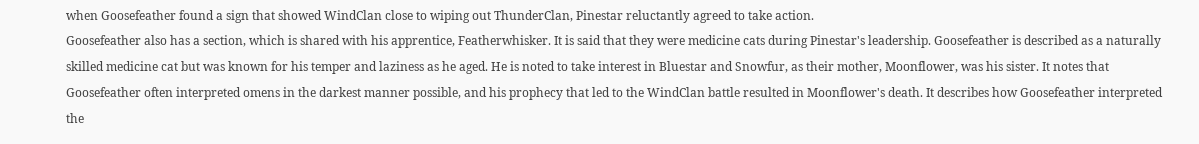when Goosefeather found a sign that showed WindClan close to wiping out ThunderClan, Pinestar reluctantly agreed to take action.
Goosefeather also has a section, which is shared with his apprentice, Featherwhisker. It is said that they were medicine cats during Pinestar's leadership. Goosefeather is described as a naturally skilled medicine cat but was known for his temper and laziness as he aged. He is noted to take interest in Bluestar and Snowfur, as their mother, Moonflower, was his sister. It notes that Goosefeather often interpreted omens in the darkest manner possible, and his prophecy that led to the WindClan battle resulted in Moonflower's death. It describes how Goosefeather interpreted the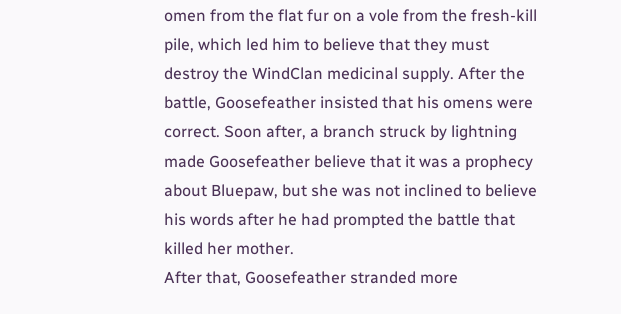omen from the flat fur on a vole from the fresh-kill pile, which led him to believe that they must destroy the WindClan medicinal supply. After the battle, Goosefeather insisted that his omens were correct. Soon after, a branch struck by lightning made Goosefeather believe that it was a prophecy about Bluepaw, but she was not inclined to believe his words after he had prompted the battle that killed her mother.
After that, Goosefeather stranded more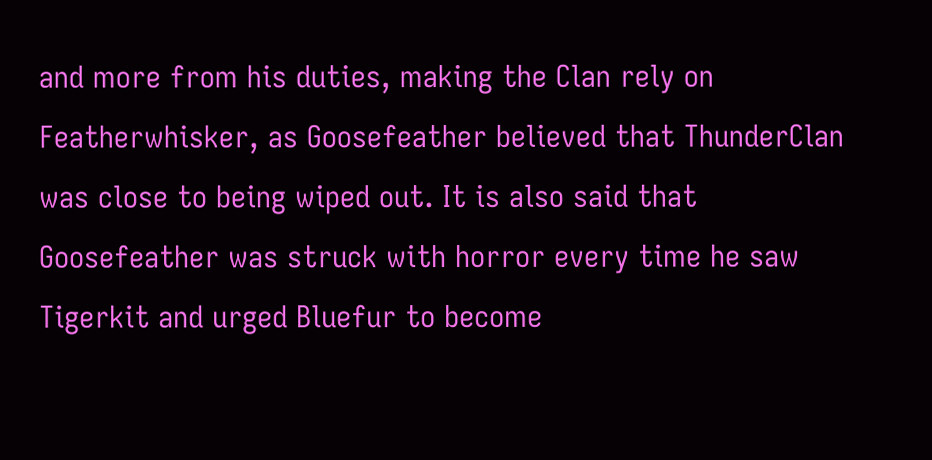and more from his duties, making the Clan rely on Featherwhisker, as Goosefeather believed that ThunderClan was close to being wiped out. It is also said that Goosefeather was struck with horror every time he saw Tigerkit and urged Bluefur to become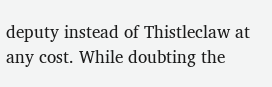deputy instead of Thistleclaw at any cost. While doubting the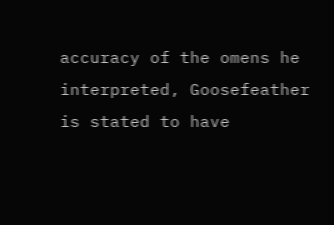accuracy of the omens he interpreted, Goosefeather is stated to have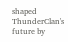shaped ThunderClan's future by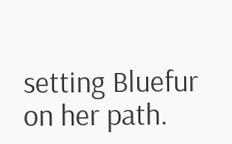setting Bluefur on her path.